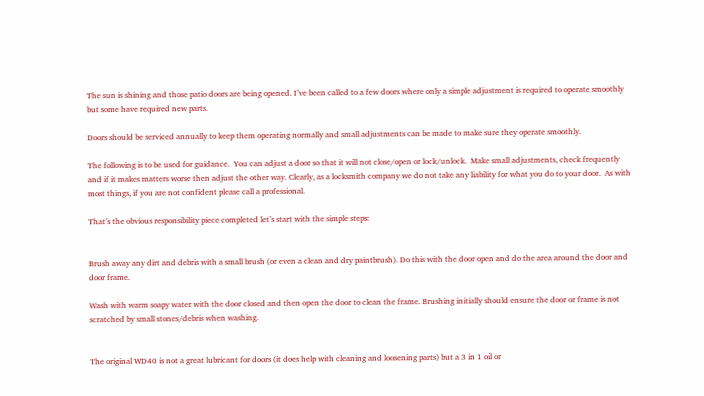The sun is shining and those patio doors are being opened. I’ve been called to a few doors where only a simple adjustment is required to operate smoothly but some have required new parts.

Doors should be serviced annually to keep them operating normally and small adjustments can be made to make sure they operate smoothly.

The following is to be used for guidance.  You can adjust a door so that it will not close/open or lock/unlock.  Make small adjustments, check frequently and if it makes matters worse then adjust the other way. Clearly, as a locksmith company we do not take any liability for what you do to your door.  As with most things, if you are not confident please call a professional.

That’s the obvious responsibility piece completed let’s start with the simple steps:


Brush away any dirt and debris with a small brush (or even a clean and dry paintbrush). Do this with the door open and do the area around the door and door frame.

Wash with warm soapy water with the door closed and then open the door to clean the frame. Brushing initially should ensure the door or frame is not scratched by small stones/debris when washing.


The original WD40 is not a great lubricant for doors (it does help with cleaning and loosening parts) but a 3 in 1 oil or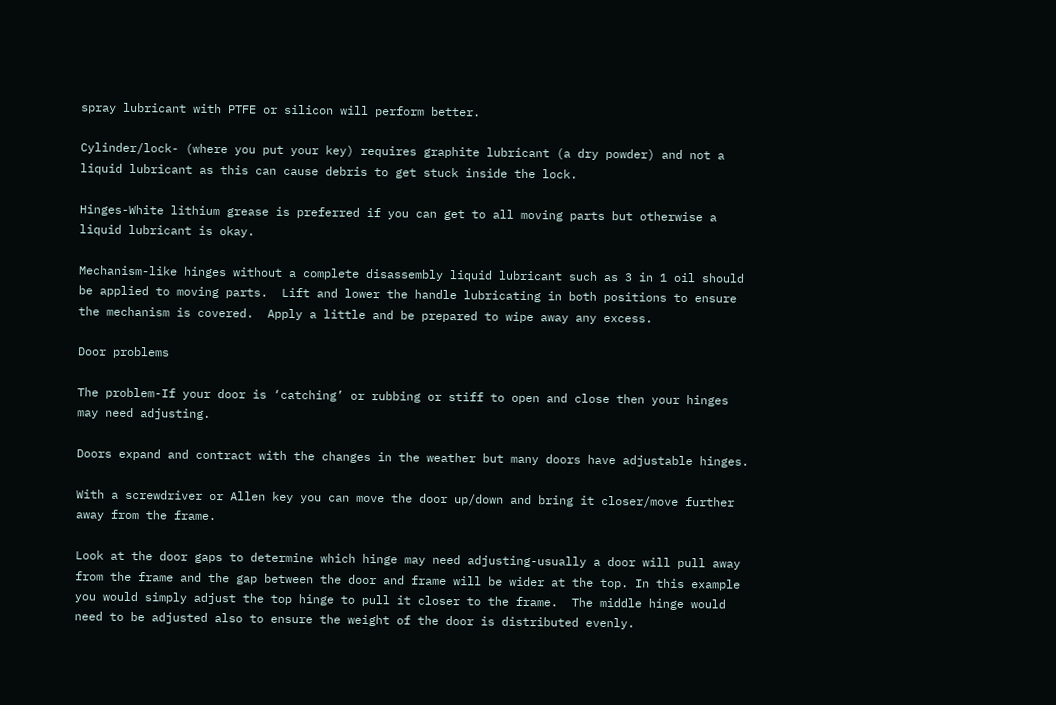spray lubricant with PTFE or silicon will perform better.

Cylinder/lock- (where you put your key) requires graphite lubricant (a dry powder) and not a liquid lubricant as this can cause debris to get stuck inside the lock.

Hinges-White lithium grease is preferred if you can get to all moving parts but otherwise a liquid lubricant is okay.

Mechanism-like hinges without a complete disassembly liquid lubricant such as 3 in 1 oil should be applied to moving parts.  Lift and lower the handle lubricating in both positions to ensure the mechanism is covered.  Apply a little and be prepared to wipe away any excess.

Door problems

The problem-If your door is ‘catching’ or rubbing or stiff to open and close then your hinges may need adjusting.

Doors expand and contract with the changes in the weather but many doors have adjustable hinges.

With a screwdriver or Allen key you can move the door up/down and bring it closer/move further away from the frame.

Look at the door gaps to determine which hinge may need adjusting-usually a door will pull away from the frame and the gap between the door and frame will be wider at the top. In this example you would simply adjust the top hinge to pull it closer to the frame.  The middle hinge would need to be adjusted also to ensure the weight of the door is distributed evenly.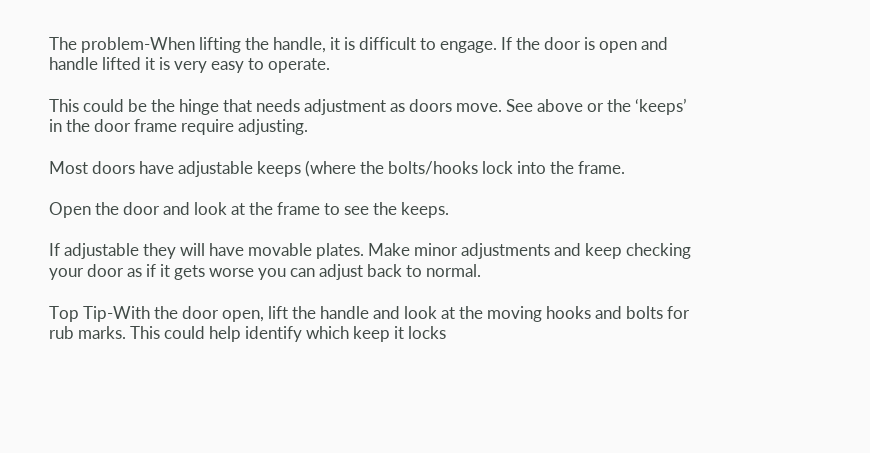The problem-When lifting the handle, it is difficult to engage. If the door is open and handle lifted it is very easy to operate.

This could be the hinge that needs adjustment as doors move. See above or the ‘keeps’ in the door frame require adjusting.

Most doors have adjustable keeps (where the bolts/hooks lock into the frame.

Open the door and look at the frame to see the keeps.

If adjustable they will have movable plates. Make minor adjustments and keep checking your door as if it gets worse you can adjust back to normal.

Top Tip-With the door open, lift the handle and look at the moving hooks and bolts for rub marks. This could help identify which keep it locks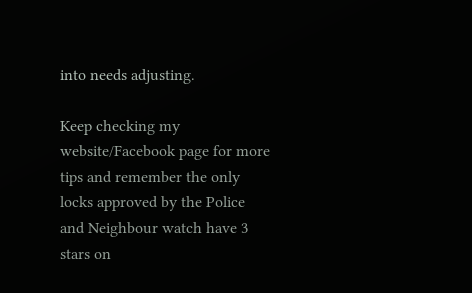into needs adjusting.

Keep checking my website/Facebook page for more tips and remember the only locks approved by the Police and Neighbour watch have 3 stars on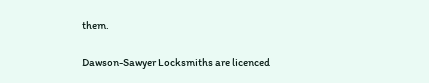them.

Dawson-Sawyer Locksmiths are licenced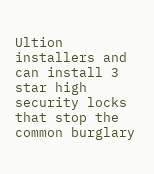Ultion installers and can install 3 star high security locks that stop the common burglary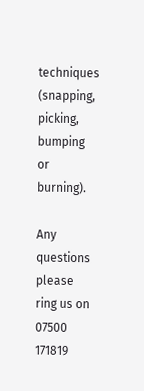techniques (snapping, picking, bumping or burning).

Any questions please ring us on 07500 171819